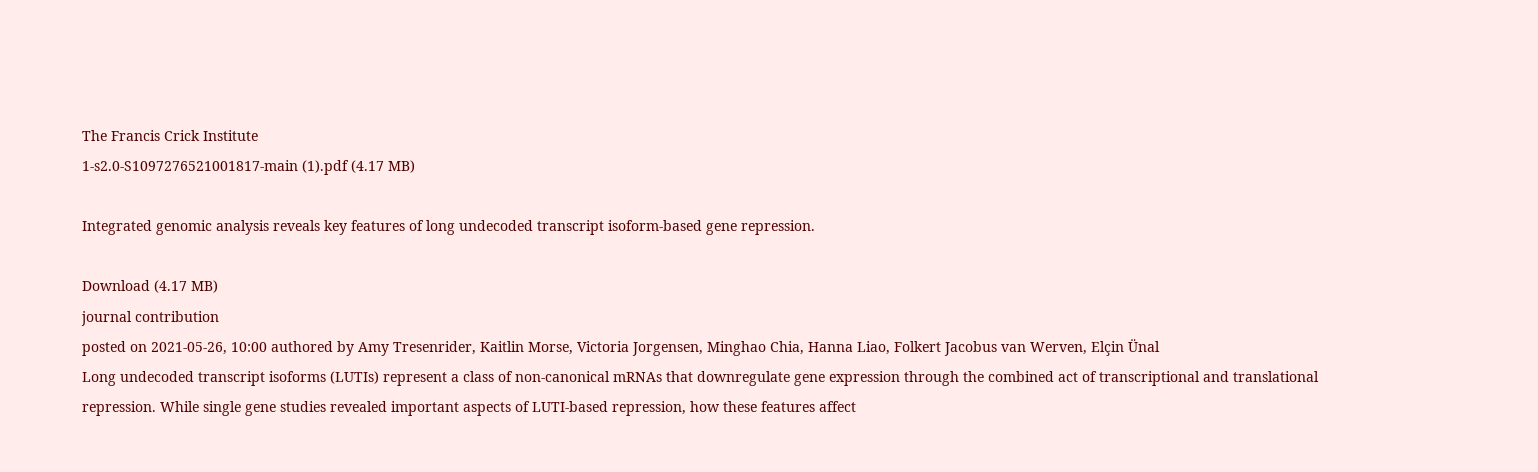The Francis Crick Institute
1-s2.0-S1097276521001817-main (1).pdf (4.17 MB)

Integrated genomic analysis reveals key features of long undecoded transcript isoform-based gene repression.

Download (4.17 MB)
journal contribution
posted on 2021-05-26, 10:00 authored by Amy Tresenrider, Kaitlin Morse, Victoria Jorgensen, Minghao Chia, Hanna Liao, Folkert Jacobus van Werven, Elçin Ünal
Long undecoded transcript isoforms (LUTIs) represent a class of non-canonical mRNAs that downregulate gene expression through the combined act of transcriptional and translational repression. While single gene studies revealed important aspects of LUTI-based repression, how these features affect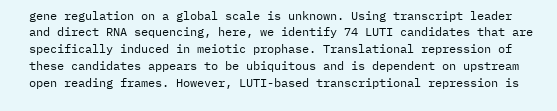gene regulation on a global scale is unknown. Using transcript leader and direct RNA sequencing, here, we identify 74 LUTI candidates that are specifically induced in meiotic prophase. Translational repression of these candidates appears to be ubiquitous and is dependent on upstream open reading frames. However, LUTI-based transcriptional repression is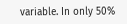variable. In only 50%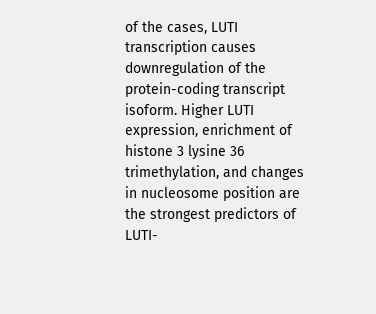of the cases, LUTI transcription causes downregulation of the protein-coding transcript isoform. Higher LUTI expression, enrichment of histone 3 lysine 36 trimethylation, and changes in nucleosome position are the strongest predictors of LUTI-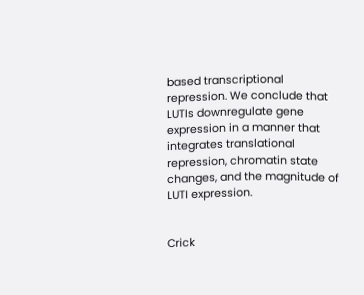based transcriptional repression. We conclude that LUTIs downregulate gene expression in a manner that integrates translational repression, chromatin state changes, and the magnitude of LUTI expression.


Crick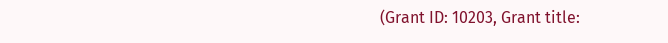(Grant ID: 10203, Grant title: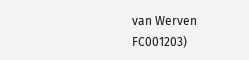van Werven FC001203)